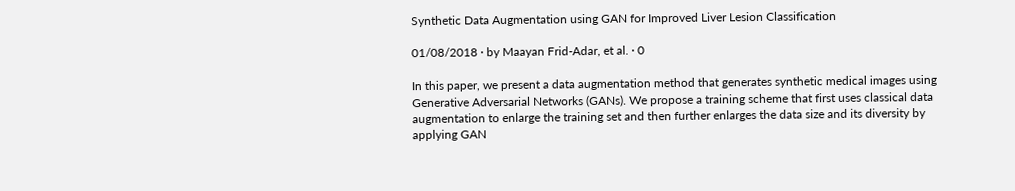Synthetic Data Augmentation using GAN for Improved Liver Lesion Classification

01/08/2018 ∙ by Maayan Frid-Adar, et al. ∙ 0

In this paper, we present a data augmentation method that generates synthetic medical images using Generative Adversarial Networks (GANs). We propose a training scheme that first uses classical data augmentation to enlarge the training set and then further enlarges the data size and its diversity by applying GAN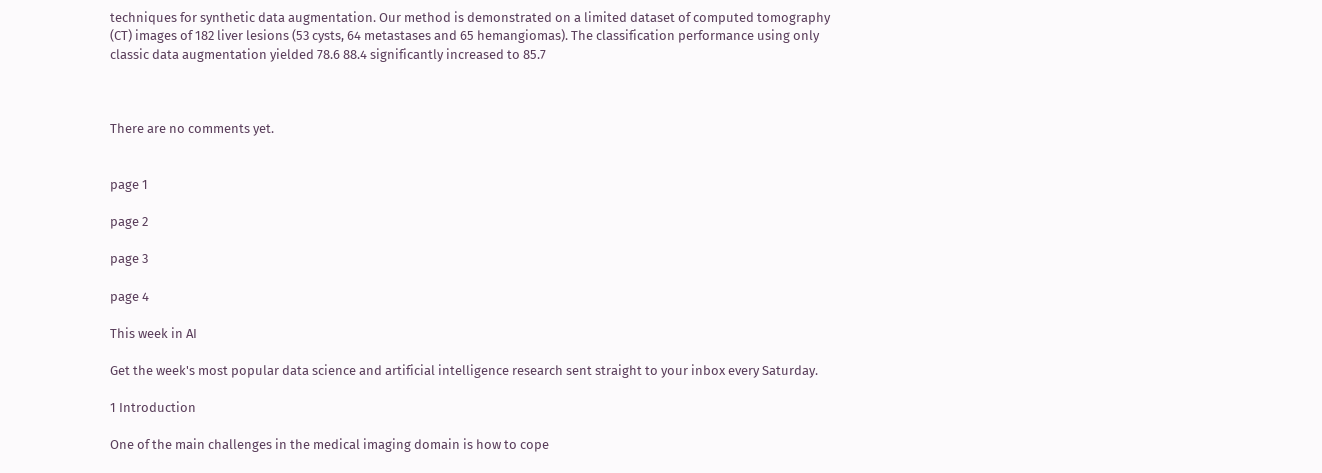techniques for synthetic data augmentation. Our method is demonstrated on a limited dataset of computed tomography (CT) images of 182 liver lesions (53 cysts, 64 metastases and 65 hemangiomas). The classification performance using only classic data augmentation yielded 78.6 88.4 significantly increased to 85.7



There are no comments yet.


page 1

page 2

page 3

page 4

This week in AI

Get the week's most popular data science and artificial intelligence research sent straight to your inbox every Saturday.

1 Introduction

One of the main challenges in the medical imaging domain is how to cope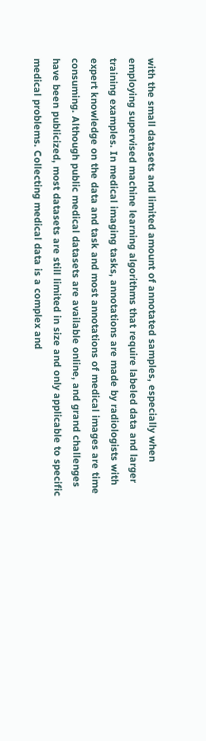with the small datasets and limited amount of annotated samples, especially when employing supervised machine learning algorithms that require labeled data and larger training examples. In medical imaging tasks, annotations are made by radiologists with expert knowledge on the data and task and most annotations of medical images are time consuming. Although public medical datasets are available online, and grand challenges have been publicized, most datasets are still limited in size and only applicable to specific medical problems. Collecting medical data is a complex and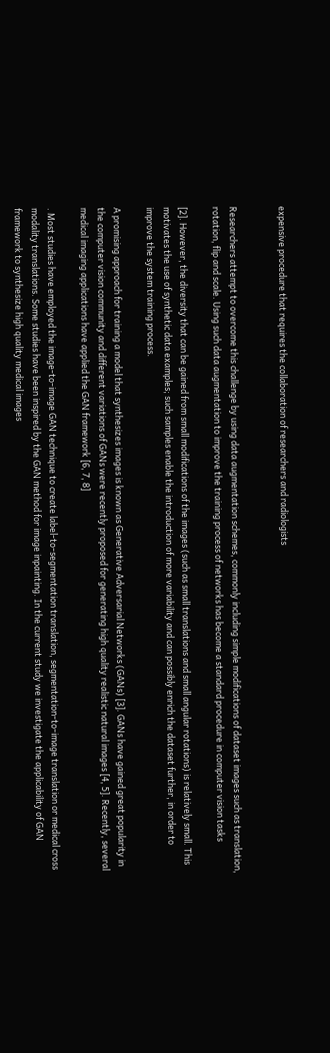expensive procedure that requires the collaboration of researchers and radiologists


Researchers attempt to overcome this challenge by using data augmentation schemes, commonly including simple modifications of dataset images such as translation, rotation, flip and scale. Using such data augmentation to improve the training process of networks has become a standard procedure in computer vision tasks

[2]. However, the diversity that can be gained from small modifications of the images (such as small translations and small angular rotations) is relatively small. This motivates the use of synthetic data examples; such samples enable the introduction of more variability and can possibly enrich the dataset further, in order to improve the system training process.

A promising approach for training a model that synthesizes images is known as Generative Adversarial Networks (GANs) [3]. GANs have gained great popularity in the computer vision community and different variations of GANs were recently proposed for generating high quality realistic natural images [4, 5]. Recently, several medical imaging applications have applied the GAN framework [6, 7, 8]

. Most studies have employed the image-to-image GAN technique to create label-to-segmentation translation, segmentation-to-image translation or medical cross modality translations. Some studies have been inspired by the GAN method for image inpainting. In the current study we investigate the applicability of GAN framework to synthesize high quality medical images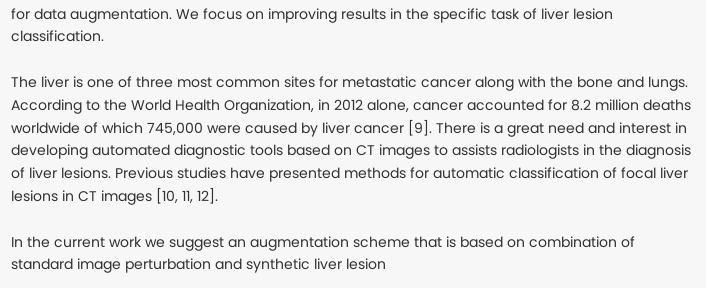for data augmentation. We focus on improving results in the specific task of liver lesion classification.

The liver is one of three most common sites for metastatic cancer along with the bone and lungs. According to the World Health Organization, in 2012 alone, cancer accounted for 8.2 million deaths worldwide of which 745,000 were caused by liver cancer [9]. There is a great need and interest in developing automated diagnostic tools based on CT images to assists radiologists in the diagnosis of liver lesions. Previous studies have presented methods for automatic classification of focal liver lesions in CT images [10, 11, 12].

In the current work we suggest an augmentation scheme that is based on combination of standard image perturbation and synthetic liver lesion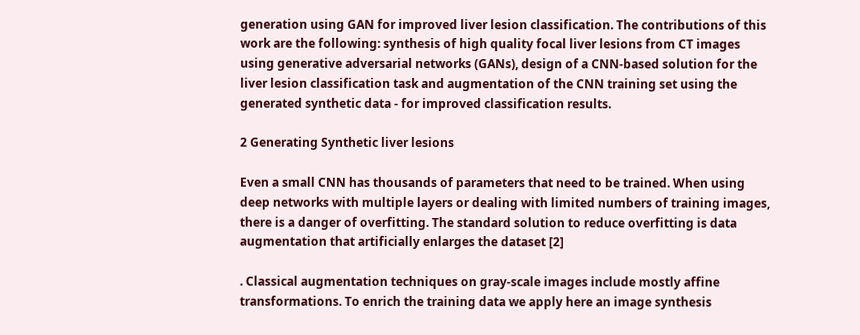generation using GAN for improved liver lesion classification. The contributions of this work are the following: synthesis of high quality focal liver lesions from CT images using generative adversarial networks (GANs), design of a CNN-based solution for the liver lesion classification task and augmentation of the CNN training set using the generated synthetic data - for improved classification results.

2 Generating Synthetic liver lesions

Even a small CNN has thousands of parameters that need to be trained. When using deep networks with multiple layers or dealing with limited numbers of training images, there is a danger of overfitting. The standard solution to reduce overfitting is data augmentation that artificially enlarges the dataset [2]

. Classical augmentation techniques on gray-scale images include mostly affine transformations. To enrich the training data we apply here an image synthesis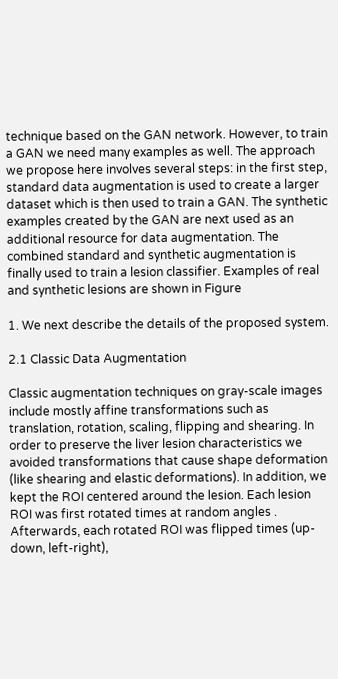technique based on the GAN network. However, to train a GAN we need many examples as well. The approach we propose here involves several steps: in the first step, standard data augmentation is used to create a larger dataset which is then used to train a GAN. The synthetic examples created by the GAN are next used as an additional resource for data augmentation. The combined standard and synthetic augmentation is finally used to train a lesion classifier. Examples of real and synthetic lesions are shown in Figure

1. We next describe the details of the proposed system.

2.1 Classic Data Augmentation

Classic augmentation techniques on gray-scale images include mostly affine transformations such as translation, rotation, scaling, flipping and shearing. In order to preserve the liver lesion characteristics we avoided transformations that cause shape deformation (like shearing and elastic deformations). In addition, we kept the ROI centered around the lesion. Each lesion ROI was first rotated times at random angles . Afterwards, each rotated ROI was flipped times (up-down, left-right),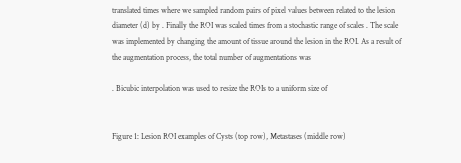translated times where we sampled random pairs of pixel values between related to the lesion diameter (d) by . Finally the ROI was scaled times from a stochastic range of scales . The scale was implemented by changing the amount of tissue around the lesion in the ROI. As a result of the augmentation process, the total number of augmentations was

. Bicubic interpolation was used to resize the ROIs to a uniform size of


Figure 1: Lesion ROI examples of Cysts (top row), Metastases (middle row)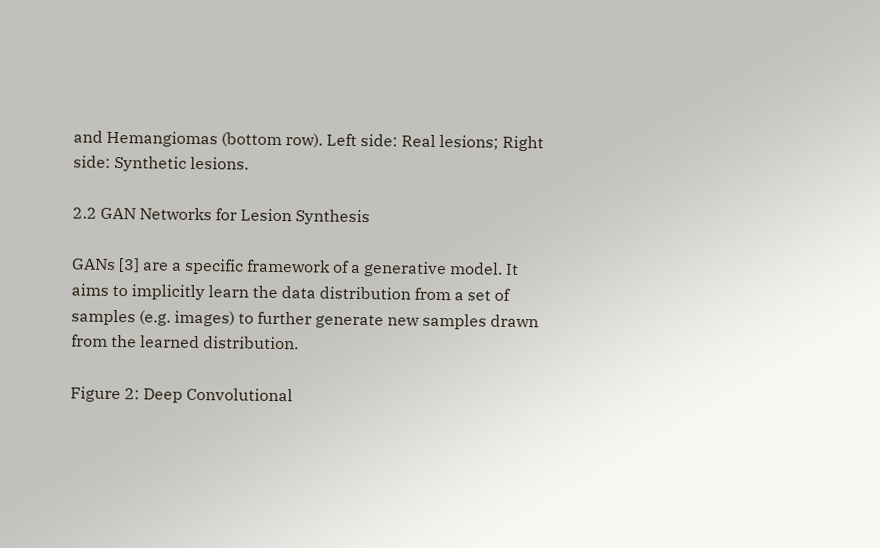and Hemangiomas (bottom row). Left side: Real lesions; Right side: Synthetic lesions.

2.2 GAN Networks for Lesion Synthesis

GANs [3] are a specific framework of a generative model. It aims to implicitly learn the data distribution from a set of samples (e.g. images) to further generate new samples drawn from the learned distribution.

Figure 2: Deep Convolutional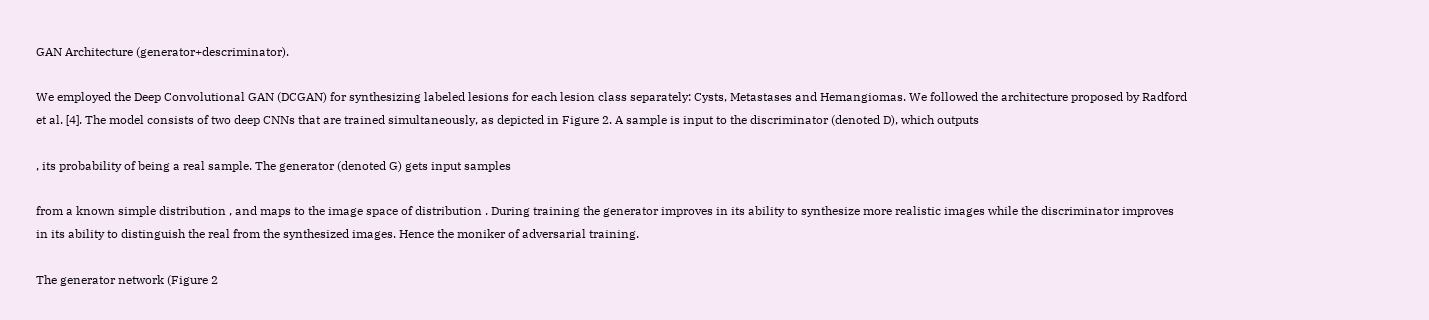GAN Architecture (generator+descriminator).

We employed the Deep Convolutional GAN (DCGAN) for synthesizing labeled lesions for each lesion class separately: Cysts, Metastases and Hemangiomas. We followed the architecture proposed by Radford et al. [4]. The model consists of two deep CNNs that are trained simultaneously, as depicted in Figure 2. A sample is input to the discriminator (denoted D), which outputs

, its probability of being a real sample. The generator (denoted G) gets input samples

from a known simple distribution , and maps to the image space of distribution . During training the generator improves in its ability to synthesize more realistic images while the discriminator improves in its ability to distinguish the real from the synthesized images. Hence the moniker of adversarial training.

The generator network (Figure 2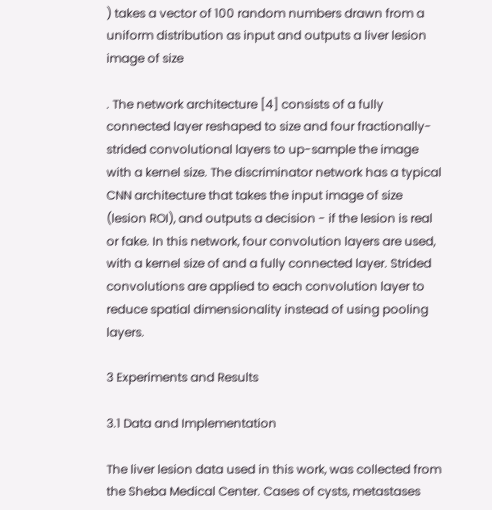) takes a vector of 100 random numbers drawn from a uniform distribution as input and outputs a liver lesion image of size

. The network architecture [4] consists of a fully connected layer reshaped to size and four fractionally-strided convolutional layers to up-sample the image with a kernel size. The discriminator network has a typical CNN architecture that takes the input image of size (lesion ROI), and outputs a decision - if the lesion is real or fake. In this network, four convolution layers are used, with a kernel size of and a fully connected layer. Strided convolutions are applied to each convolution layer to reduce spatial dimensionality instead of using pooling layers.

3 Experiments and Results

3.1 Data and Implementation

The liver lesion data used in this work, was collected from the Sheba Medical Center. Cases of cysts, metastases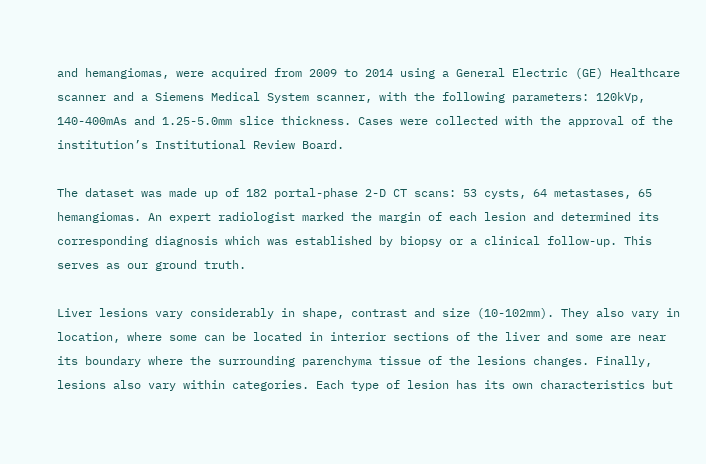and hemangiomas, were acquired from 2009 to 2014 using a General Electric (GE) Healthcare scanner and a Siemens Medical System scanner, with the following parameters: 120kVp, 140-400mAs and 1.25-5.0mm slice thickness. Cases were collected with the approval of the institution’s Institutional Review Board.

The dataset was made up of 182 portal-phase 2-D CT scans: 53 cysts, 64 metastases, 65 hemangiomas. An expert radiologist marked the margin of each lesion and determined its corresponding diagnosis which was established by biopsy or a clinical follow-up. This serves as our ground truth.

Liver lesions vary considerably in shape, contrast and size (10-102mm). They also vary in location, where some can be located in interior sections of the liver and some are near its boundary where the surrounding parenchyma tissue of the lesions changes. Finally, lesions also vary within categories. Each type of lesion has its own characteristics but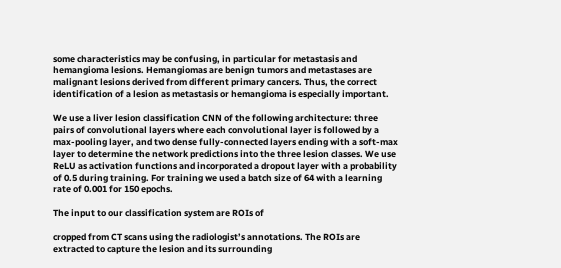some characteristics may be confusing, in particular for metastasis and hemangioma lesions. Hemangiomas are benign tumors and metastases are malignant lesions derived from different primary cancers. Thus, the correct identification of a lesion as metastasis or hemangioma is especially important.

We use a liver lesion classification CNN of the following architecture: three pairs of convolutional layers where each convolutional layer is followed by a max-pooling layer, and two dense fully-connected layers ending with a soft-max layer to determine the network predictions into the three lesion classes. We use ReLU as activation functions and incorporated a dropout layer with a probability of 0.5 during training. For training we used a batch size of 64 with a learning rate of 0.001 for 150 epochs.

The input to our classification system are ROIs of

cropped from CT scans using the radiologist’s annotations. The ROIs are extracted to capture the lesion and its surrounding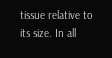tissue relative to its size. In all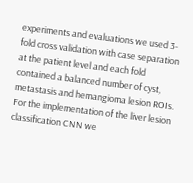experiments and evaluations we used 3-fold cross validation with case separation at the patient level and each fold contained a balanced number of cyst, metastasis and hemangioma lesion ROIs. For the implementation of the liver lesion classification CNN we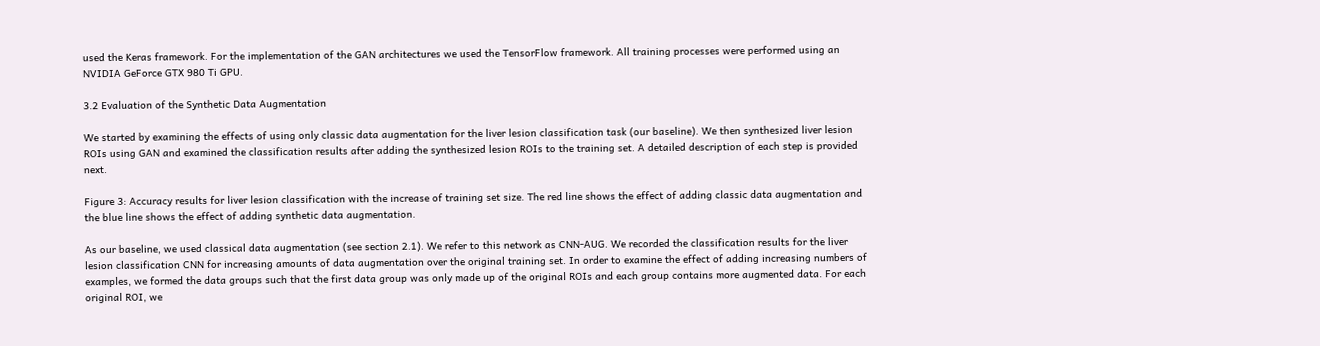used the Keras framework. For the implementation of the GAN architectures we used the TensorFlow framework. All training processes were performed using an NVIDIA GeForce GTX 980 Ti GPU.

3.2 Evaluation of the Synthetic Data Augmentation

We started by examining the effects of using only classic data augmentation for the liver lesion classification task (our baseline). We then synthesized liver lesion ROIs using GAN and examined the classification results after adding the synthesized lesion ROIs to the training set. A detailed description of each step is provided next.

Figure 3: Accuracy results for liver lesion classification with the increase of training set size. The red line shows the effect of adding classic data augmentation and the blue line shows the effect of adding synthetic data augmentation.

As our baseline, we used classical data augmentation (see section 2.1). We refer to this network as CNN-AUG. We recorded the classification results for the liver lesion classification CNN for increasing amounts of data augmentation over the original training set. In order to examine the effect of adding increasing numbers of examples, we formed the data groups such that the first data group was only made up of the original ROIs and each group contains more augmented data. For each original ROI, we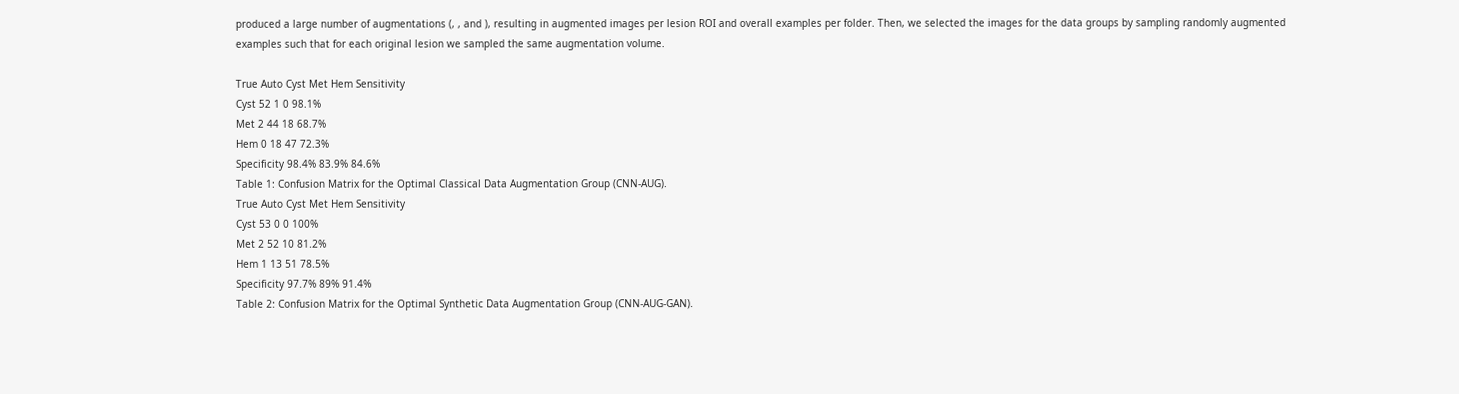produced a large number of augmentations (, , and ), resulting in augmented images per lesion ROI and overall examples per folder. Then, we selected the images for the data groups by sampling randomly augmented examples such that for each original lesion we sampled the same augmentation volume.

True Auto Cyst Met Hem Sensitivity
Cyst 52 1 0 98.1%
Met 2 44 18 68.7%
Hem 0 18 47 72.3%
Specificity 98.4% 83.9% 84.6%
Table 1: Confusion Matrix for the Optimal Classical Data Augmentation Group (CNN-AUG).
True Auto Cyst Met Hem Sensitivity
Cyst 53 0 0 100%
Met 2 52 10 81.2%
Hem 1 13 51 78.5%
Specificity 97.7% 89% 91.4%
Table 2: Confusion Matrix for the Optimal Synthetic Data Augmentation Group (CNN-AUG-GAN).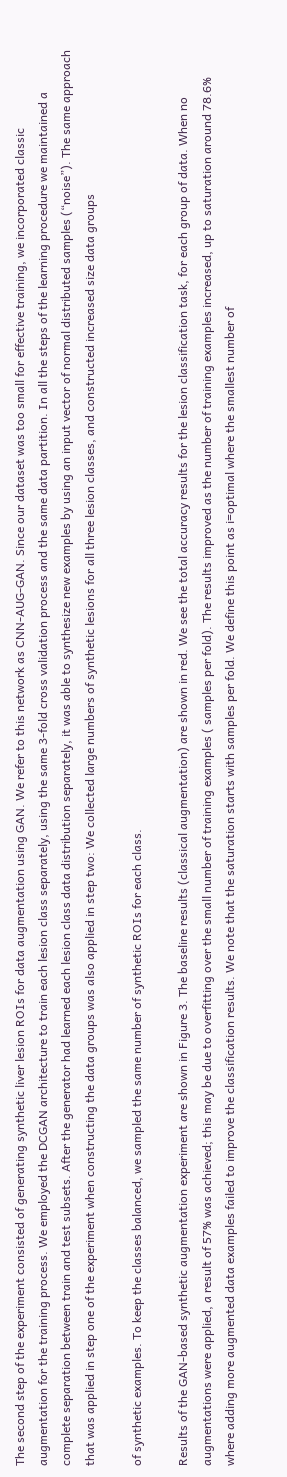The second step of the experiment consisted of generating synthetic liver lesion ROIs for data augmentation using GAN. We refer to this network as CNN-AUG-GAN. Since our dataset was too small for effective training, we incorporated classic augmentation for the training process. We employed the DCGAN architecture to train each lesion class separately, using the same 3-fold cross validation process and the same data partition. In all the steps of the learning procedure we maintained a complete separation between train and test subsets. After the generator had learned each lesion class data distribution separately, it was able to synthesize new examples by using an input vector of normal distributed samples (“noise”). The same approach that was applied in step one of the experiment when constructing the data groups was also applied in step two: We collected large numbers of synthetic lesions for all three lesion classes, and constructed increased size data groups

of synthetic examples. To keep the classes balanced, we sampled the same number of synthetic ROIs for each class.

Results of the GAN-based synthetic augmentation experiment are shown in Figure 3. The baseline results (classical augmentation) are shown in red. We see the total accuracy results for the lesion classification task, for each group of data. When no augmentations were applied, a result of 57% was achieved; this may be due to overfitting over the small number of training examples ( samples per fold). The results improved as the number of training examples increased, up to saturation around 78.6% where adding more augmented data examples failed to improve the classification results. We note that the saturation starts with samples per fold. We define this point as i=optimal where the smallest number of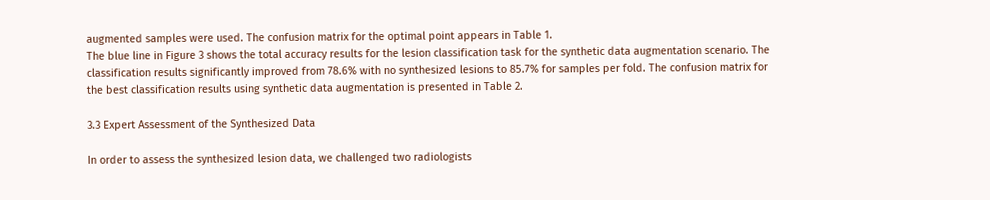augmented samples were used. The confusion matrix for the optimal point appears in Table 1.
The blue line in Figure 3 shows the total accuracy results for the lesion classification task for the synthetic data augmentation scenario. The classification results significantly improved from 78.6% with no synthesized lesions to 85.7% for samples per fold. The confusion matrix for the best classification results using synthetic data augmentation is presented in Table 2.

3.3 Expert Assessment of the Synthesized Data

In order to assess the synthesized lesion data, we challenged two radiologists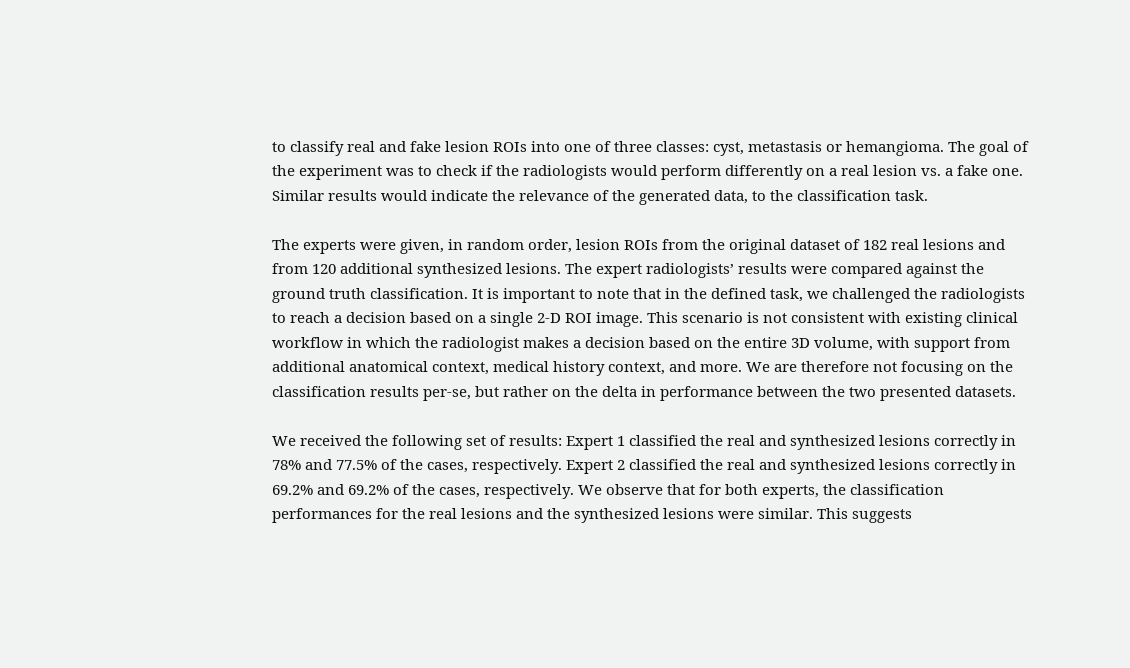to classify real and fake lesion ROIs into one of three classes: cyst, metastasis or hemangioma. The goal of the experiment was to check if the radiologists would perform differently on a real lesion vs. a fake one. Similar results would indicate the relevance of the generated data, to the classification task.

The experts were given, in random order, lesion ROIs from the original dataset of 182 real lesions and from 120 additional synthesized lesions. The expert radiologists’ results were compared against the ground truth classification. It is important to note that in the defined task, we challenged the radiologists to reach a decision based on a single 2-D ROI image. This scenario is not consistent with existing clinical workflow in which the radiologist makes a decision based on the entire 3D volume, with support from additional anatomical context, medical history context, and more. We are therefore not focusing on the classification results per-se, but rather on the delta in performance between the two presented datasets.

We received the following set of results: Expert 1 classified the real and synthesized lesions correctly in 78% and 77.5% of the cases, respectively. Expert 2 classified the real and synthesized lesions correctly in 69.2% and 69.2% of the cases, respectively. We observe that for both experts, the classification performances for the real lesions and the synthesized lesions were similar. This suggests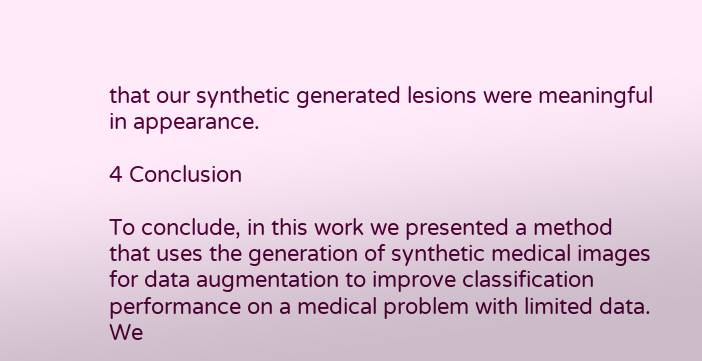that our synthetic generated lesions were meaningful in appearance.

4 Conclusion

To conclude, in this work we presented a method that uses the generation of synthetic medical images for data augmentation to improve classification performance on a medical problem with limited data. We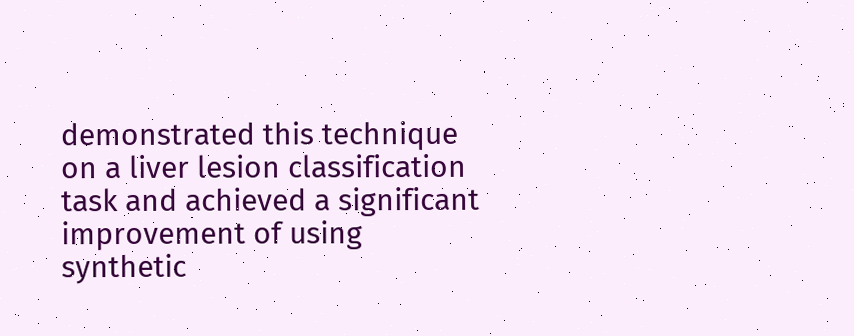demonstrated this technique on a liver lesion classification task and achieved a significant improvement of using synthetic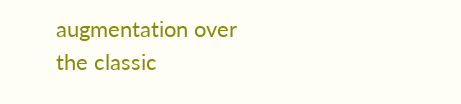augmentation over the classic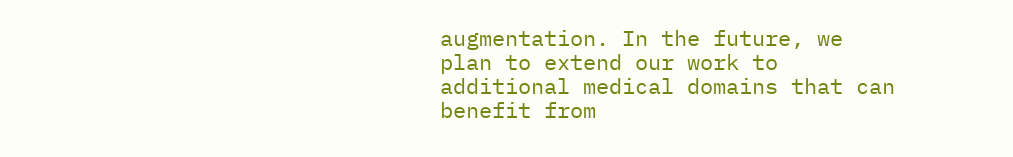augmentation. In the future, we plan to extend our work to additional medical domains that can benefit from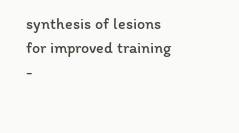synthesis of lesions for improved training -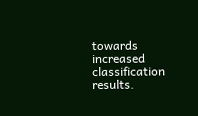towards increased classification results.